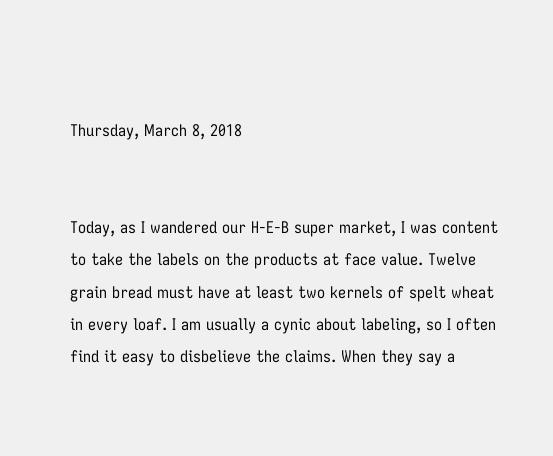Thursday, March 8, 2018


Today, as I wandered our H-E-B super market, I was content to take the labels on the products at face value. Twelve grain bread must have at least two kernels of spelt wheat in every loaf. I am usually a cynic about labeling, so I often find it easy to disbelieve the claims. When they say a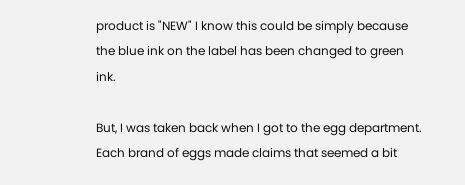product is "NEW" I know this could be simply because the blue ink on the label has been changed to green ink.

But, I was taken back when I got to the egg department. Each brand of eggs made claims that seemed a bit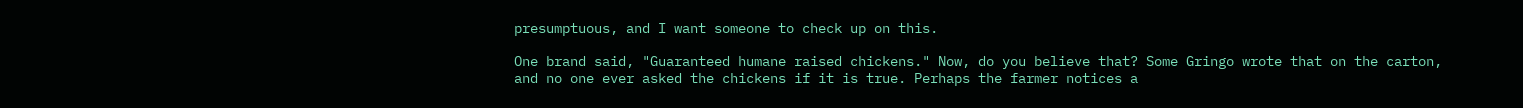presumptuous, and I want someone to check up on this.

One brand said, "Guaranteed humane raised chickens." Now, do you believe that? Some Gringo wrote that on the carton, and no one ever asked the chickens if it is true. Perhaps the farmer notices a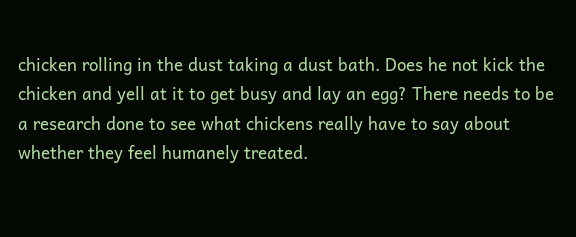chicken rolling in the dust taking a dust bath. Does he not kick the chicken and yell at it to get busy and lay an egg? There needs to be a research done to see what chickens really have to say about whether they feel humanely treated.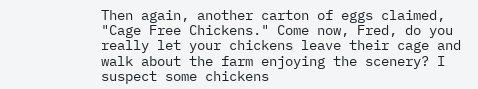Then again, another carton of eggs claimed, "Cage Free Chickens." Come now, Fred, do you really let your chickens leave their cage and walk about the farm enjoying the scenery? I suspect some chickens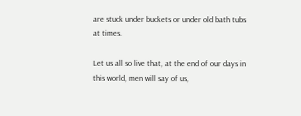are stuck under buckets or under old bath tubs at times.

Let us all so live that, at the end of our days in this world, men will say of us,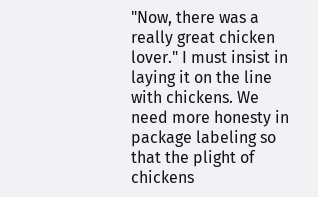"Now, there was a really great chicken lover." I must insist in laying it on the line with chickens. We need more honesty in package labeling so that the plight of chickens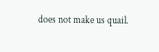does not make us quail.